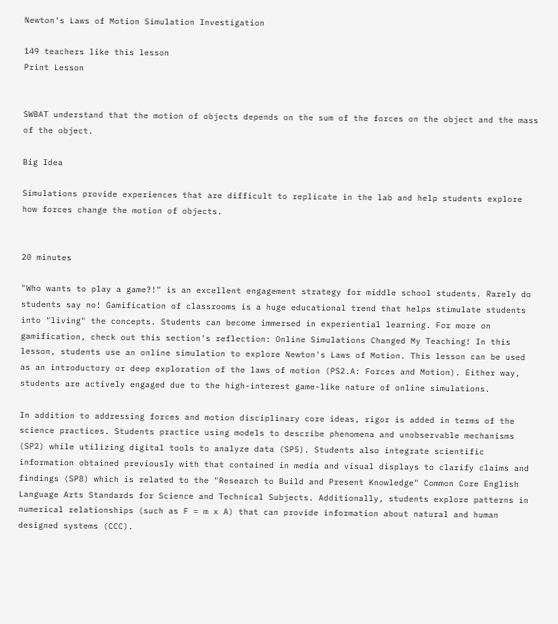Newton's Laws of Motion Simulation Investigation

149 teachers like this lesson
Print Lesson


SWBAT understand that the motion of objects depends on the sum of the forces on the object and the mass of the object.

Big Idea

Simulations provide experiences that are difficult to replicate in the lab and help students explore how forces change the motion of objects.


20 minutes

"Who wants to play a game?!" is an excellent engagement strategy for middle school students. Rarely do students say no! Gamification of classrooms is a huge educational trend that helps stimulate students into "living" the concepts. Students can become immersed in experiential learning. For more on gamification, check out this section's reflection: Online Simulations Changed My Teaching! In this lesson, students use an online simulation to explore Newton's Laws of Motion. This lesson can be used as an introductory or deep exploration of the laws of motion (PS2.A: Forces and Motion). Either way, students are actively engaged due to the high-interest game-like nature of online simulations.

In addition to addressing forces and motion disciplinary core ideas, rigor is added in terms of the science practices. Students practice using models to describe phenomena and unobservable mechanisms (SP2) while utilizing digital tools to analyze data (SP5). Students also integrate scientific information obtained previously with that contained in media and visual displays to clarify claims and findings (SP8) which is related to the "Research to Build and Present Knowledge" Common Core English Language Arts Standards for Science and Technical Subjects. Additionally, students explore patterns in numerical relationships (such as F = m x A) that can provide information about natural and human designed systems (CCC).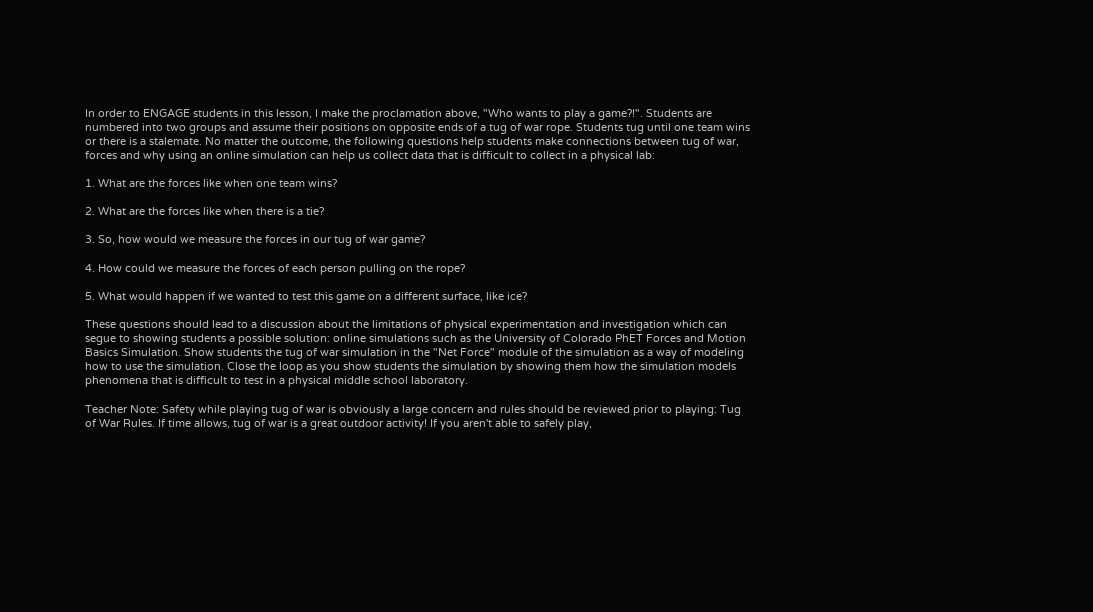In order to ENGAGE students in this lesson, I make the proclamation above, "Who wants to play a game?!". Students are numbered into two groups and assume their positions on opposite ends of a tug of war rope. Students tug until one team wins or there is a stalemate. No matter the outcome, the following questions help students make connections between tug of war, forces and why using an online simulation can help us collect data that is difficult to collect in a physical lab:

1. What are the forces like when one team wins?

2. What are the forces like when there is a tie?

3. So, how would we measure the forces in our tug of war game?

4. How could we measure the forces of each person pulling on the rope?

5. What would happen if we wanted to test this game on a different surface, like ice?

These questions should lead to a discussion about the limitations of physical experimentation and investigation which can segue to showing students a possible solution: online simulations such as the University of Colorado PhET Forces and Motion Basics Simulation. Show students the tug of war simulation in the "Net Force" module of the simulation as a way of modeling how to use the simulation. Close the loop as you show students the simulation by showing them how the simulation models phenomena that is difficult to test in a physical middle school laboratory.

Teacher Note: Safety while playing tug of war is obviously a large concern and rules should be reviewed prior to playing: Tug of War Rules. If time allows, tug of war is a great outdoor activity! If you aren't able to safely play,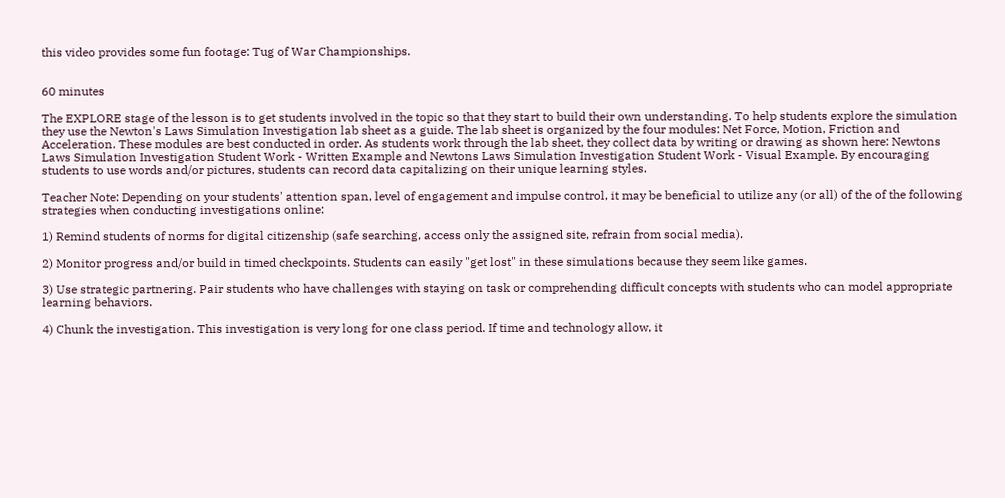this video provides some fun footage: Tug of War Championships.


60 minutes

The EXPLORE stage of the lesson is to get students involved in the topic so that they start to build their own understanding. To help students explore the simulation they use the Newton's Laws Simulation Investigation lab sheet as a guide. The lab sheet is organized by the four modules: Net Force, Motion, Friction and Acceleration. These modules are best conducted in order. As students work through the lab sheet, they collect data by writing or drawing as shown here: Newtons Laws Simulation Investigation Student Work - Written Example and Newtons Laws Simulation Investigation Student Work - Visual Example. By encouraging students to use words and/or pictures, students can record data capitalizing on their unique learning styles.

Teacher Note: Depending on your students' attention span, level of engagement and impulse control, it may be beneficial to utilize any (or all) of the of the following strategies when conducting investigations online:

1) Remind students of norms for digital citizenship (safe searching, access only the assigned site, refrain from social media).

2) Monitor progress and/or build in timed checkpoints. Students can easily "get lost" in these simulations because they seem like games.

3) Use strategic partnering. Pair students who have challenges with staying on task or comprehending difficult concepts with students who can model appropriate learning behaviors.

4) Chunk the investigation. This investigation is very long for one class period. If time and technology allow, it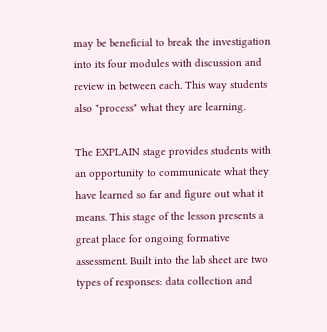may be beneficial to break the investigation into its four modules with discussion and review in between each. This way students also "process" what they are learning.

The EXPLAIN stage provides students with an opportunity to communicate what they have learned so far and figure out what it means. This stage of the lesson presents a great place for ongoing formative assessment. Built into the lab sheet are two types of responses: data collection and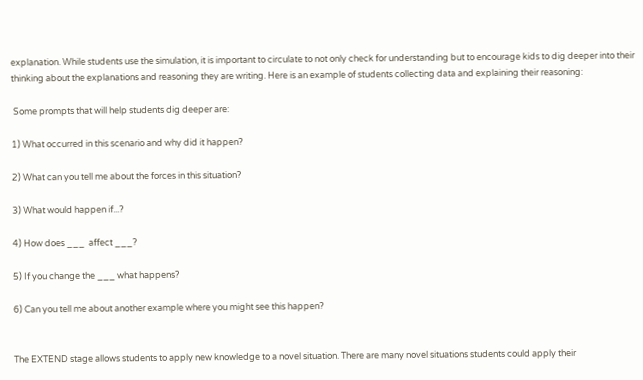explanation. While students use the simulation, it is important to circulate to not only check for understanding but to encourage kids to dig deeper into their thinking about the explanations and reasoning they are writing. Here is an example of students collecting data and explaining their reasoning:

 Some prompts that will help students dig deeper are:

1) What occurred in this scenario and why did it happen?

2) What can you tell me about the forces in this situation?

3) What would happen if...?

4) How does ___  affect ___?

5) If you change the ___ what happens?

6) Can you tell me about another example where you might see this happen?


The EXTEND stage allows students to apply new knowledge to a novel situation. There are many novel situations students could apply their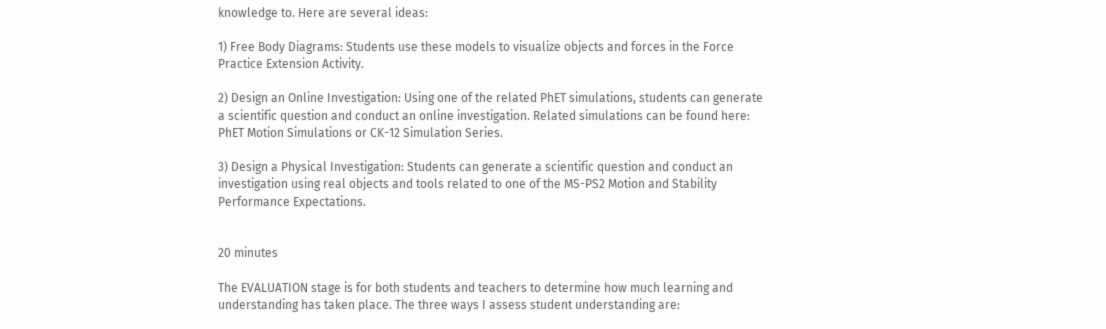knowledge to. Here are several ideas:

1) Free Body Diagrams: Students use these models to visualize objects and forces in the Force Practice Extension Activity.

2) Design an Online Investigation: Using one of the related PhET simulations, students can generate a scientific question and conduct an online investigation. Related simulations can be found here: PhET Motion Simulations or CK-12 Simulation Series.

3) Design a Physical Investigation: Students can generate a scientific question and conduct an investigation using real objects and tools related to one of the MS-PS2 Motion and Stability Performance Expectations.


20 minutes

The EVALUATION stage is for both students and teachers to determine how much learning and understanding has taken place. The three ways I assess student understanding are: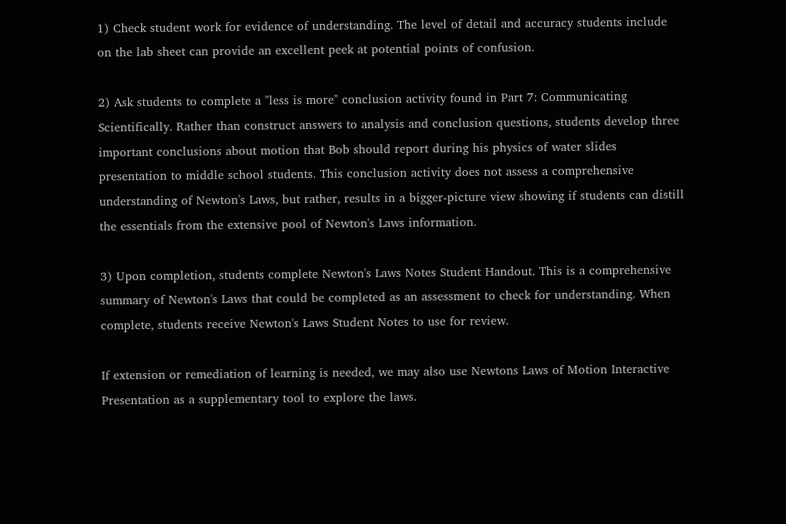1) Check student work for evidence of understanding. The level of detail and accuracy students include on the lab sheet can provide an excellent peek at potential points of confusion.

2) Ask students to complete a "less is more" conclusion activity found in Part 7: Communicating Scientifically. Rather than construct answers to analysis and conclusion questions, students develop three important conclusions about motion that Bob should report during his physics of water slides presentation to middle school students. This conclusion activity does not assess a comprehensive understanding of Newton's Laws, but rather, results in a bigger-picture view showing if students can distill the essentials from the extensive pool of Newton's Laws information.

3) Upon completion, students complete Newton's Laws Notes Student Handout. This is a comprehensive summary of Newton's Laws that could be completed as an assessment to check for understanding. When complete, students receive Newton's Laws Student Notes to use for review.

If extension or remediation of learning is needed, we may also use Newtons Laws of Motion Interactive Presentation as a supplementary tool to explore the laws.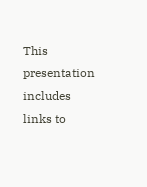This presentation includes links to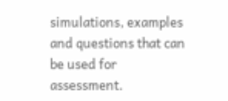simulations, examples and questions that can be used for assessment.